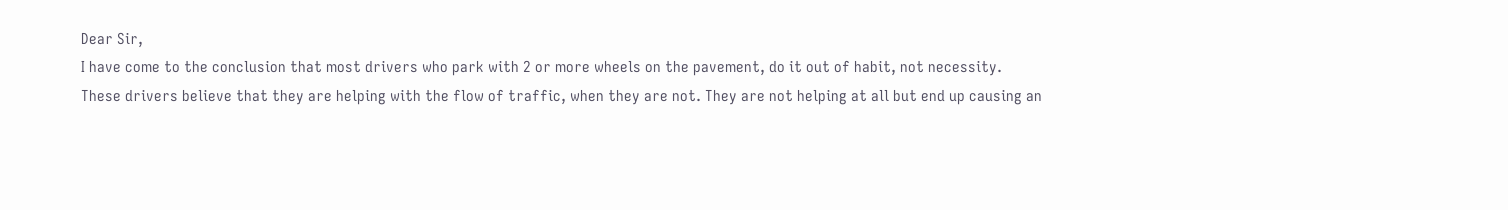Dear Sir,
I have come to the conclusion that most drivers who park with 2 or more wheels on the pavement, do it out of habit, not necessity.
These drivers believe that they are helping with the flow of traffic, when they are not. They are not helping at all but end up causing an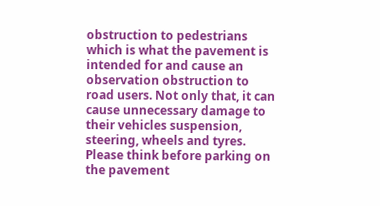obstruction to pedestrians which is what the pavement is intended for and cause an observation obstruction to road users. Not only that, it can cause unnecessary damage to their vehicles suspension, steering, wheels and tyres.
Please think before parking on the pavement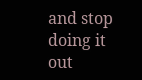and stop doing it out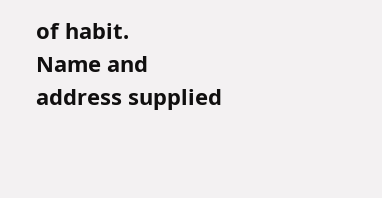of habit.
Name and address supplied